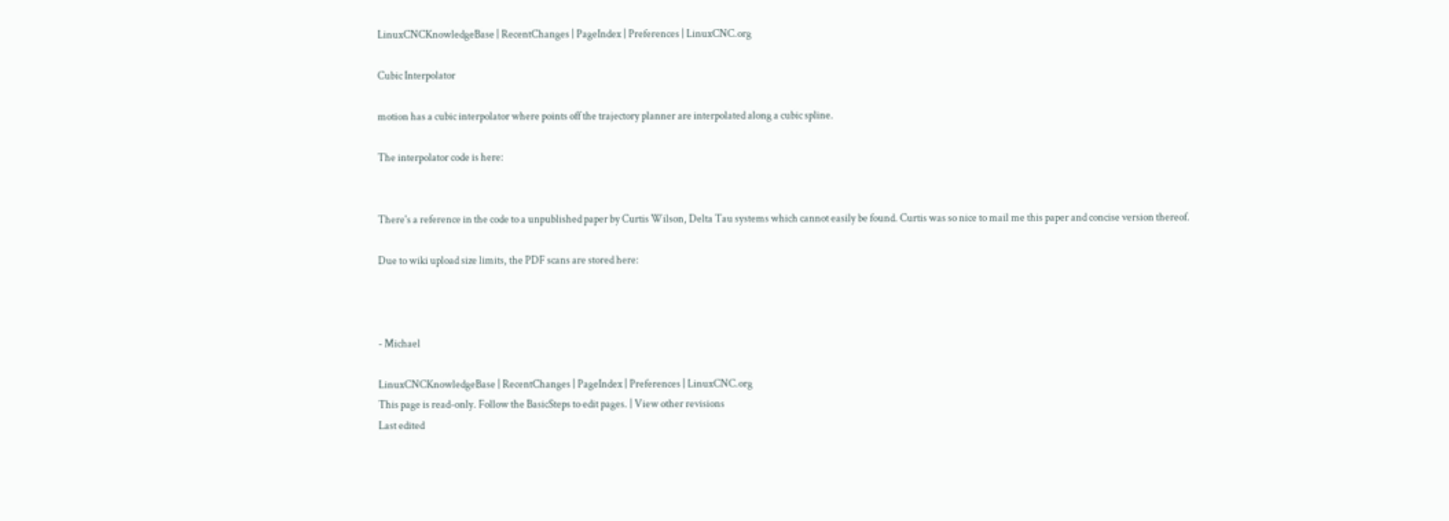LinuxCNCKnowledgeBase | RecentChanges | PageIndex | Preferences | LinuxCNC.org

Cubic Interpolator

motion has a cubic interpolator where points off the trajectory planner are interpolated along a cubic spline.

The interpolator code is here:


There's a reference in the code to a unpublished paper by Curtis Wilson, Delta Tau systems which cannot easily be found. Curtis was so nice to mail me this paper and concise version thereof.

Due to wiki upload size limits, the PDF scans are stored here:



- Michael

LinuxCNCKnowledgeBase | RecentChanges | PageIndex | Preferences | LinuxCNC.org
This page is read-only. Follow the BasicSteps to edit pages. | View other revisions
Last edited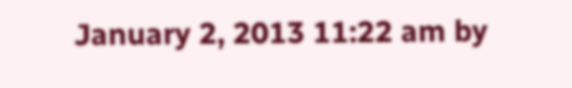January 2, 2013 11:22 am by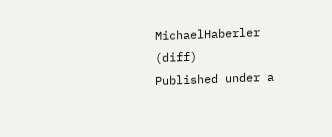MichaelHaberler (diff)
Published under a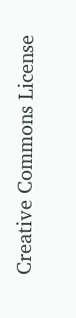Creative Commons License